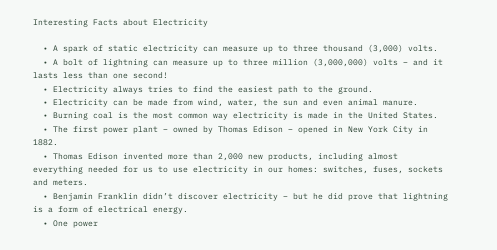Interesting Facts about Electricity

  • A spark of static electricity can measure up to three thousand (3,000) volts.
  • A bolt of lightning can measure up to three million (3,000,000) volts – and it lasts less than one second!
  • Electricity always tries to find the easiest path to the ground.
  • Electricity can be made from wind, water, the sun and even animal manure.
  • Burning coal is the most common way electricity is made in the United States.
  • The first power plant – owned by Thomas Edison – opened in New York City in 1882.
  • Thomas Edison invented more than 2,000 new products, including almost everything needed for us to use electricity in our homes: switches, fuses, sockets and meters.
  • Benjamin Franklin didn’t discover electricity – but he did prove that lightning is a form of electrical energy.
  • One power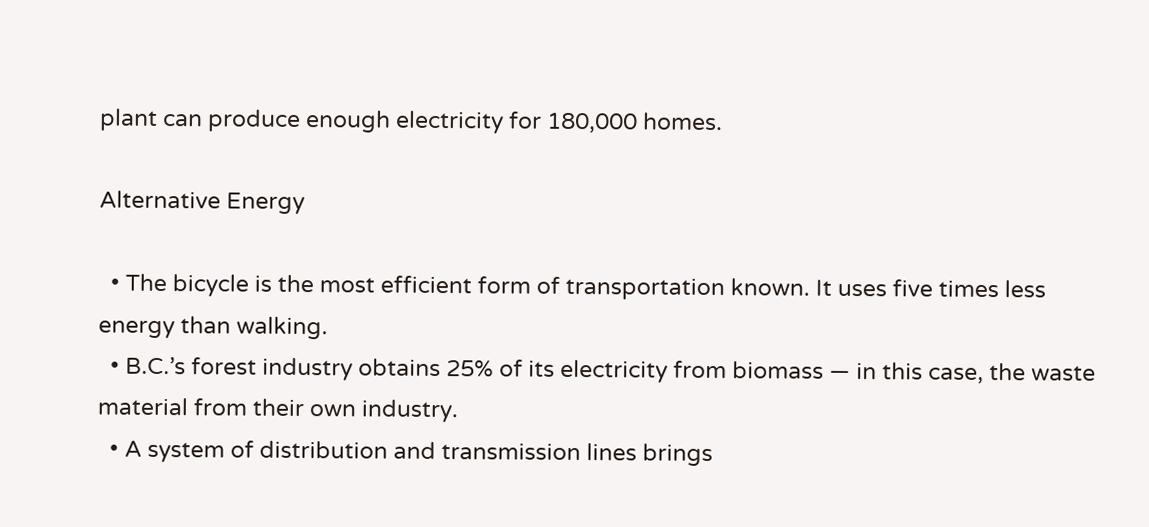plant can produce enough electricity for 180,000 homes.

Alternative Energy

  • The bicycle is the most efficient form of transportation known. It uses five times less energy than walking.
  • B.C.’s forest industry obtains 25% of its electricity from biomass — in this case, the waste material from their own industry.
  • A system of distribution and transmission lines brings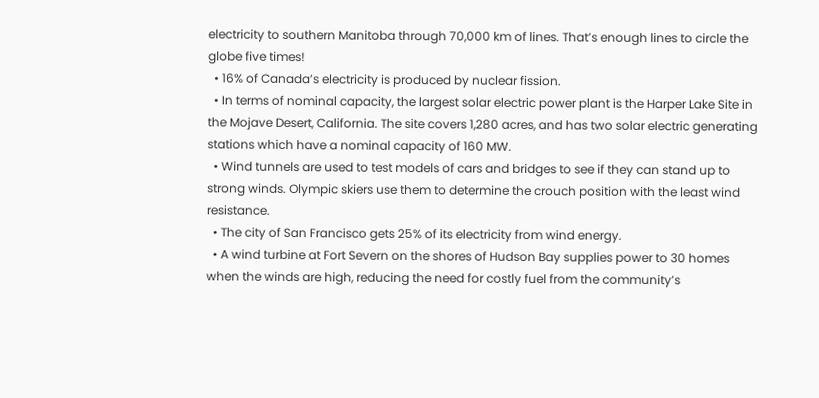electricity to southern Manitoba through 70,000 km of lines. That’s enough lines to circle the globe five times!
  • 16% of Canada’s electricity is produced by nuclear fission.
  • In terms of nominal capacity, the largest solar electric power plant is the Harper Lake Site in the Mojave Desert, California. The site covers 1,280 acres, and has two solar electric generating stations which have a nominal capacity of 160 MW.
  • Wind tunnels are used to test models of cars and bridges to see if they can stand up to strong winds. Olympic skiers use them to determine the crouch position with the least wind resistance.
  • The city of San Francisco gets 25% of its electricity from wind energy.
  • A wind turbine at Fort Severn on the shores of Hudson Bay supplies power to 30 homes when the winds are high, reducing the need for costly fuel from the community’s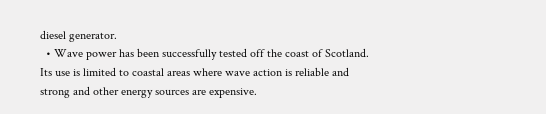diesel generator.
  • Wave power has been successfully tested off the coast of Scotland. Its use is limited to coastal areas where wave action is reliable and strong and other energy sources are expensive.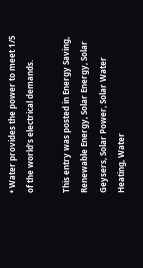• Water provides the power to meet 1/5 of the world’s electrical demands.

This entry was posted in Energy Saving, Renewable Energy, Solar Energy, Solar Geysers, Solar Power, Solar Water Heating, Water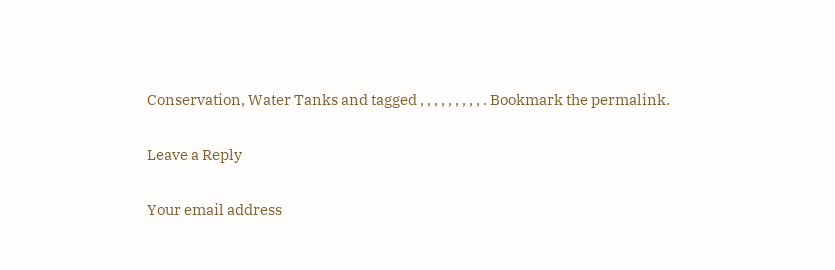Conservation, Water Tanks and tagged , , , , , , , , , . Bookmark the permalink.

Leave a Reply

Your email address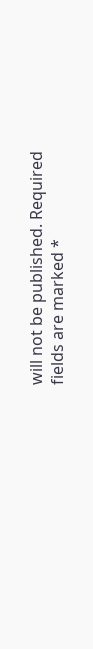will not be published. Required fields are marked *